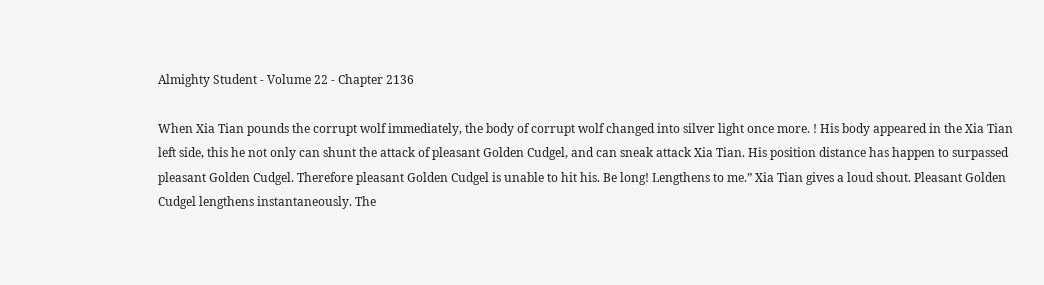Almighty Student - Volume 22 - Chapter 2136

When Xia Tian pounds the corrupt wolf immediately, the body of corrupt wolf changed into silver light once more. ! His body appeared in the Xia Tian left side, this he not only can shunt the attack of pleasant Golden Cudgel, and can sneak attack Xia Tian. His position distance has happen to surpassed pleasant Golden Cudgel. Therefore pleasant Golden Cudgel is unable to hit his. Be long! Lengthens to me.” Xia Tian gives a loud shout. Pleasant Golden Cudgel lengthens instantaneously. The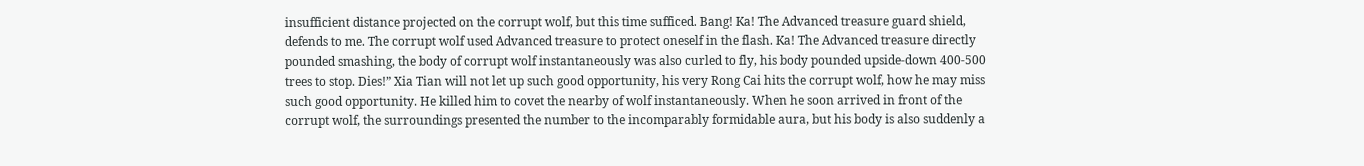insufficient distance projected on the corrupt wolf, but this time sufficed. Bang! Ka! The Advanced treasure guard shield, defends to me. The corrupt wolf used Advanced treasure to protect oneself in the flash. Ka! The Advanced treasure directly pounded smashing, the body of corrupt wolf instantaneously was also curled to fly, his body pounded upside-down 400-500 trees to stop. Dies!” Xia Tian will not let up such good opportunity, his very Rong Cai hits the corrupt wolf, how he may miss such good opportunity. He killed him to covet the nearby of wolf instantaneously. When he soon arrived in front of the corrupt wolf, the surroundings presented the number to the incomparably formidable aura, but his body is also suddenly a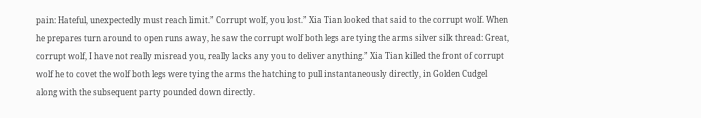pain: Hateful, unexpectedly must reach limit.” Corrupt wolf, you lost.” Xia Tian looked that said to the corrupt wolf. When he prepares turn around to open runs away, he saw the corrupt wolf both legs are tying the arms silver silk thread: Great, corrupt wolf, I have not really misread you, really lacks any you to deliver anything.” Xia Tian killed the front of corrupt wolf he to covet the wolf both legs were tying the arms the hatching to pull instantaneously directly, in Golden Cudgel along with the subsequent party pounded down directly.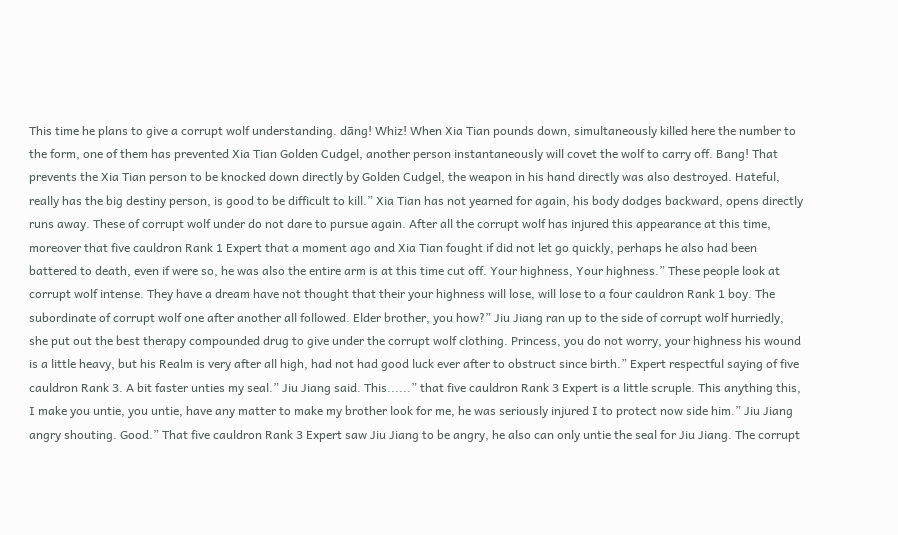This time he plans to give a corrupt wolf understanding. dāng! Whiz! When Xia Tian pounds down, simultaneously killed here the number to the form, one of them has prevented Xia Tian Golden Cudgel, another person instantaneously will covet the wolf to carry off. Bang! That prevents the Xia Tian person to be knocked down directly by Golden Cudgel, the weapon in his hand directly was also destroyed. Hateful, really has the big destiny person, is good to be difficult to kill.” Xia Tian has not yearned for again, his body dodges backward, opens directly runs away. These of corrupt wolf under do not dare to pursue again. After all the corrupt wolf has injured this appearance at this time, moreover that five cauldron Rank 1 Expert that a moment ago and Xia Tian fought if did not let go quickly, perhaps he also had been battered to death, even if were so, he was also the entire arm is at this time cut off. Your highness, Your highness.” These people look at corrupt wolf intense. They have a dream have not thought that their your highness will lose, will lose to a four cauldron Rank 1 boy. The subordinate of corrupt wolf one after another all followed. Elder brother, you how?” Jiu Jiang ran up to the side of corrupt wolf hurriedly, she put out the best therapy compounded drug to give under the corrupt wolf clothing. Princess, you do not worry, your highness his wound is a little heavy, but his Realm is very after all high, had not had good luck ever after to obstruct since birth.” Expert respectful saying of five cauldron Rank 3. A bit faster unties my seal.” Jiu Jiang said. This......” that five cauldron Rank 3 Expert is a little scruple. This anything this, I make you untie, you untie, have any matter to make my brother look for me, he was seriously injured I to protect now side him.” Jiu Jiang angry shouting. Good.” That five cauldron Rank 3 Expert saw Jiu Jiang to be angry, he also can only untie the seal for Jiu Jiang. The corrupt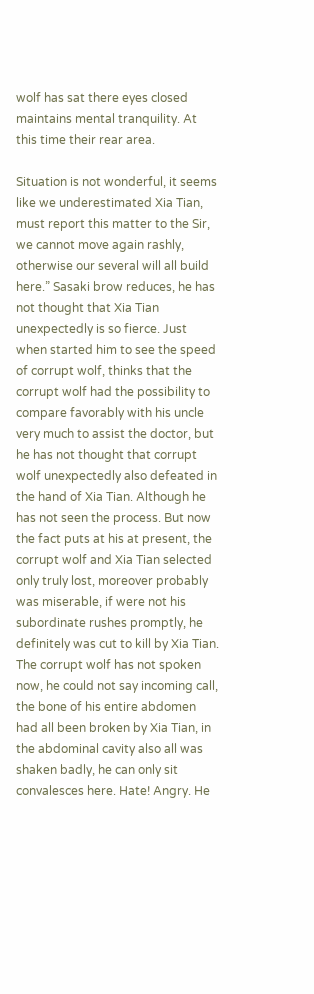wolf has sat there eyes closed maintains mental tranquility. At this time their rear area.

Situation is not wonderful, it seems like we underestimated Xia Tian, must report this matter to the Sir, we cannot move again rashly, otherwise our several will all build here.” Sasaki brow reduces, he has not thought that Xia Tian unexpectedly is so fierce. Just when started him to see the speed of corrupt wolf, thinks that the corrupt wolf had the possibility to compare favorably with his uncle very much to assist the doctor, but he has not thought that corrupt wolf unexpectedly also defeated in the hand of Xia Tian. Although he has not seen the process. But now the fact puts at his at present, the corrupt wolf and Xia Tian selected only truly lost, moreover probably was miserable, if were not his subordinate rushes promptly, he definitely was cut to kill by Xia Tian. The corrupt wolf has not spoken now, he could not say incoming call, the bone of his entire abdomen had all been broken by Xia Tian, in the abdominal cavity also all was shaken badly, he can only sit convalesces here. Hate! Angry. He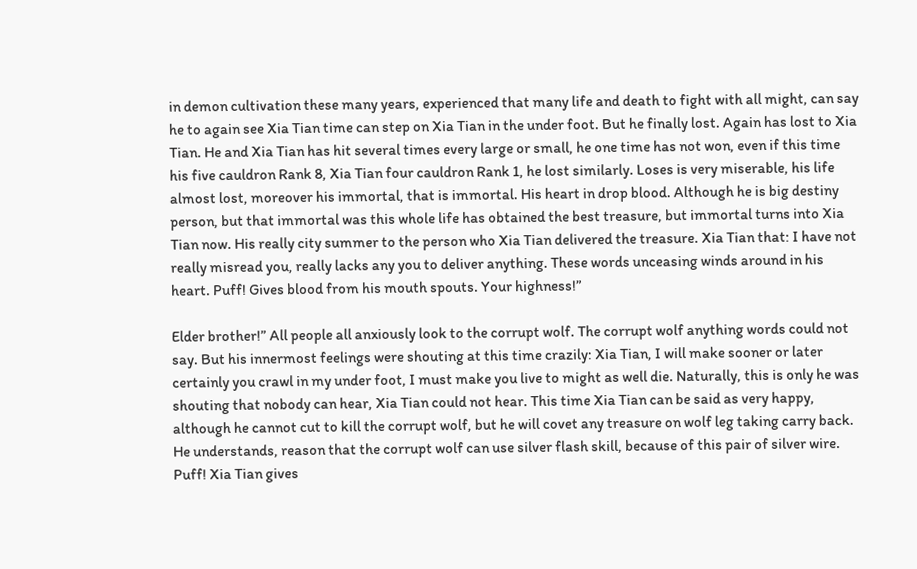in demon cultivation these many years, experienced that many life and death to fight with all might, can say he to again see Xia Tian time can step on Xia Tian in the under foot. But he finally lost. Again has lost to Xia Tian. He and Xia Tian has hit several times every large or small, he one time has not won, even if this time his five cauldron Rank 8, Xia Tian four cauldron Rank 1, he lost similarly. Loses is very miserable, his life almost lost, moreover his immortal, that is immortal. His heart in drop blood. Although he is big destiny person, but that immortal was this whole life has obtained the best treasure, but immortal turns into Xia Tian now. His really city summer to the person who Xia Tian delivered the treasure. Xia Tian that: I have not really misread you, really lacks any you to deliver anything. These words unceasing winds around in his heart. Puff! Gives blood from his mouth spouts. Your highness!”

Elder brother!” All people all anxiously look to the corrupt wolf. The corrupt wolf anything words could not say. But his innermost feelings were shouting at this time crazily: Xia Tian, I will make sooner or later certainly you crawl in my under foot, I must make you live to might as well die. Naturally, this is only he was shouting that nobody can hear, Xia Tian could not hear. This time Xia Tian can be said as very happy, although he cannot cut to kill the corrupt wolf, but he will covet any treasure on wolf leg taking carry back. He understands, reason that the corrupt wolf can use silver flash skill, because of this pair of silver wire. Puff! Xia Tian gives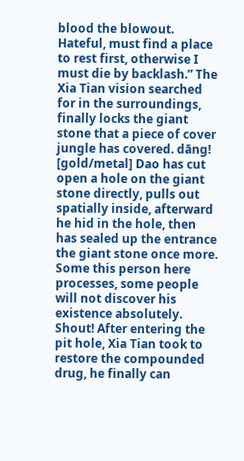blood the blowout. Hateful, must find a place to rest first, otherwise I must die by backlash.” The Xia Tian vision searched for in the surroundings, finally locks the giant stone that a piece of cover jungle has covered. dāng! [gold/metal] Dao has cut open a hole on the giant stone directly, pulls out spatially inside, afterward he hid in the hole, then has sealed up the entrance the giant stone once more. Some this person here processes, some people will not discover his existence absolutely. Shout! After entering the pit hole, Xia Tian took to restore the compounded drug, he finally can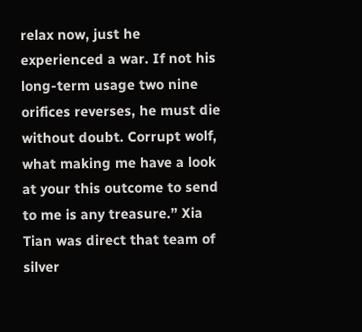relax now, just he experienced a war. If not his long-term usage two nine orifices reverses, he must die without doubt. Corrupt wolf, what making me have a look at your this outcome to send to me is any treasure.” Xia Tian was direct that team of silver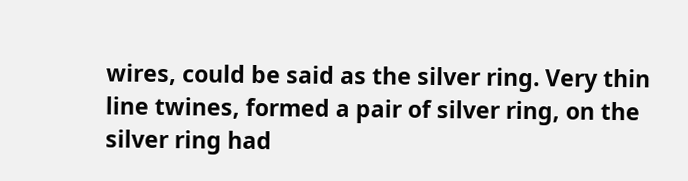wires, could be said as the silver ring. Very thin line twines, formed a pair of silver ring, on the silver ring had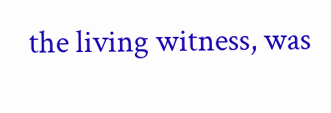the living witness, was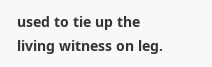used to tie up the living witness on leg.